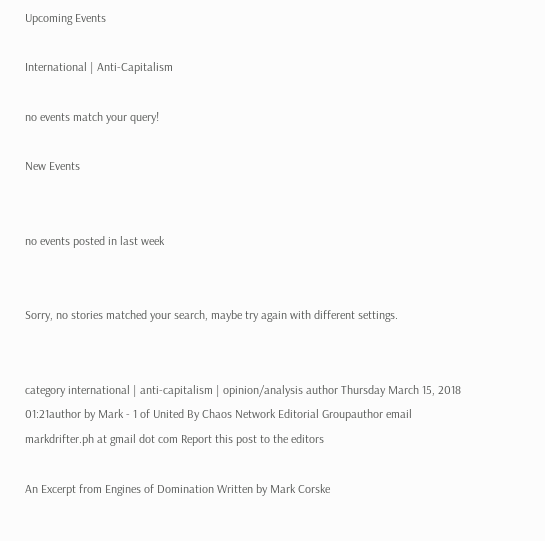Upcoming Events

International | Anti-Capitalism

no events match your query!

New Events


no events posted in last week


Sorry, no stories matched your search, maybe try again with different settings.


category international | anti-capitalism | opinion/analysis author Thursday March 15, 2018 01:21author by Mark - 1 of United By Chaos Network Editorial Groupauthor email markdrifter.ph at gmail dot com Report this post to the editors

An Excerpt from Engines of Domination Written by Mark Corske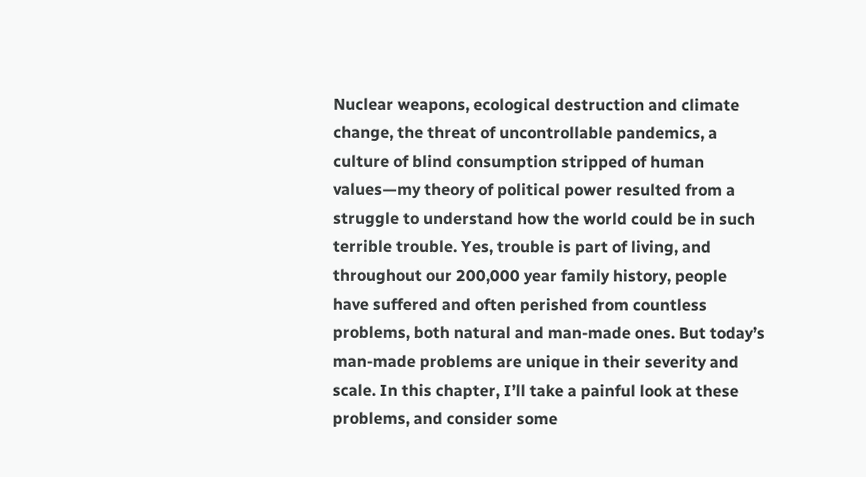Nuclear weapons, ecological destruction and climate change, the threat of uncontrollable pandemics, a culture of blind consumption stripped of human values—my theory of political power resulted from a struggle to understand how the world could be in such terrible trouble. Yes, trouble is part of living, and throughout our 200,000 year family history, people have suffered and often perished from countless problems, both natural and man-made ones. But today’s man-made problems are unique in their severity and scale. In this chapter, I’ll take a painful look at these problems, and consider some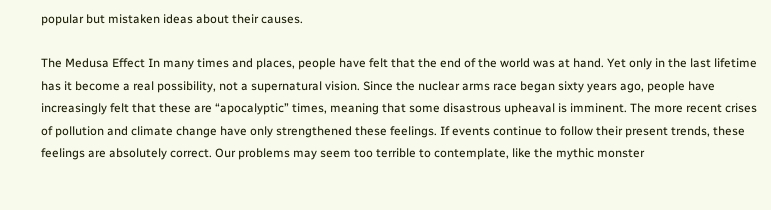popular but mistaken ideas about their causes.

The Medusa Effect In many times and places, people have felt that the end of the world was at hand. Yet only in the last lifetime has it become a real possibility, not a supernatural vision. Since the nuclear arms race began sixty years ago, people have increasingly felt that these are “apocalyptic” times, meaning that some disastrous upheaval is imminent. The more recent crises of pollution and climate change have only strengthened these feelings. If events continue to follow their present trends, these feelings are absolutely correct. Our problems may seem too terrible to contemplate, like the mythic monster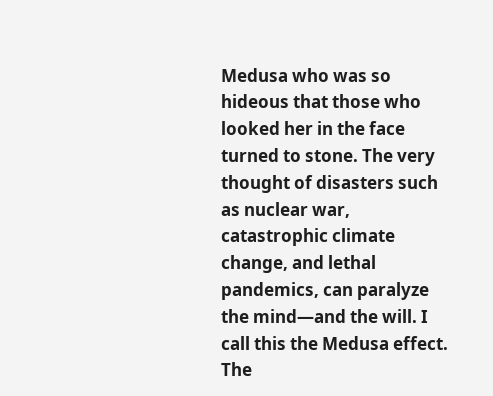Medusa who was so hideous that those who looked her in the face turned to stone. The very thought of disasters such as nuclear war, catastrophic climate change, and lethal pandemics, can paralyze the mind—and the will. I call this the Medusa effect. The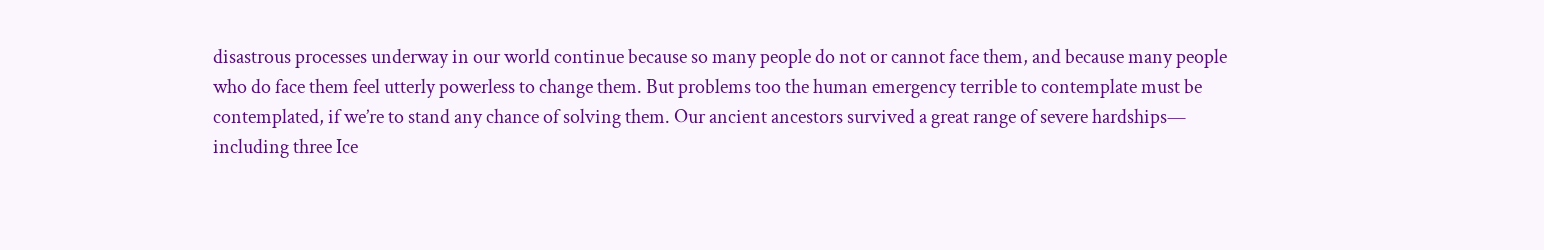disastrous processes underway in our world continue because so many people do not or cannot face them, and because many people who do face them feel utterly powerless to change them. But problems too the human emergency terrible to contemplate must be contemplated, if we’re to stand any chance of solving them. Our ancient ancestors survived a great range of severe hardships— including three Ice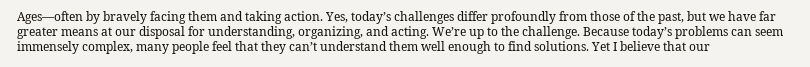Ages—often by bravely facing them and taking action. Yes, today’s challenges differ profoundly from those of the past, but we have far greater means at our disposal for understanding, organizing, and acting. We’re up to the challenge. Because today’s problems can seem immensely complex, many people feel that they can’t understand them well enough to find solutions. Yet I believe that our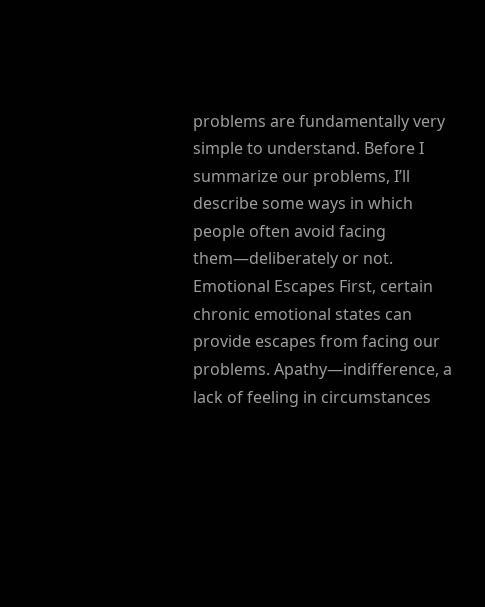problems are fundamentally very simple to understand. Before I summarize our problems, I’ll describe some ways in which people often avoid facing them—deliberately or not. Emotional Escapes First, certain chronic emotional states can provide escapes from facing our problems. Apathy—indifference, a lack of feeling in circumstances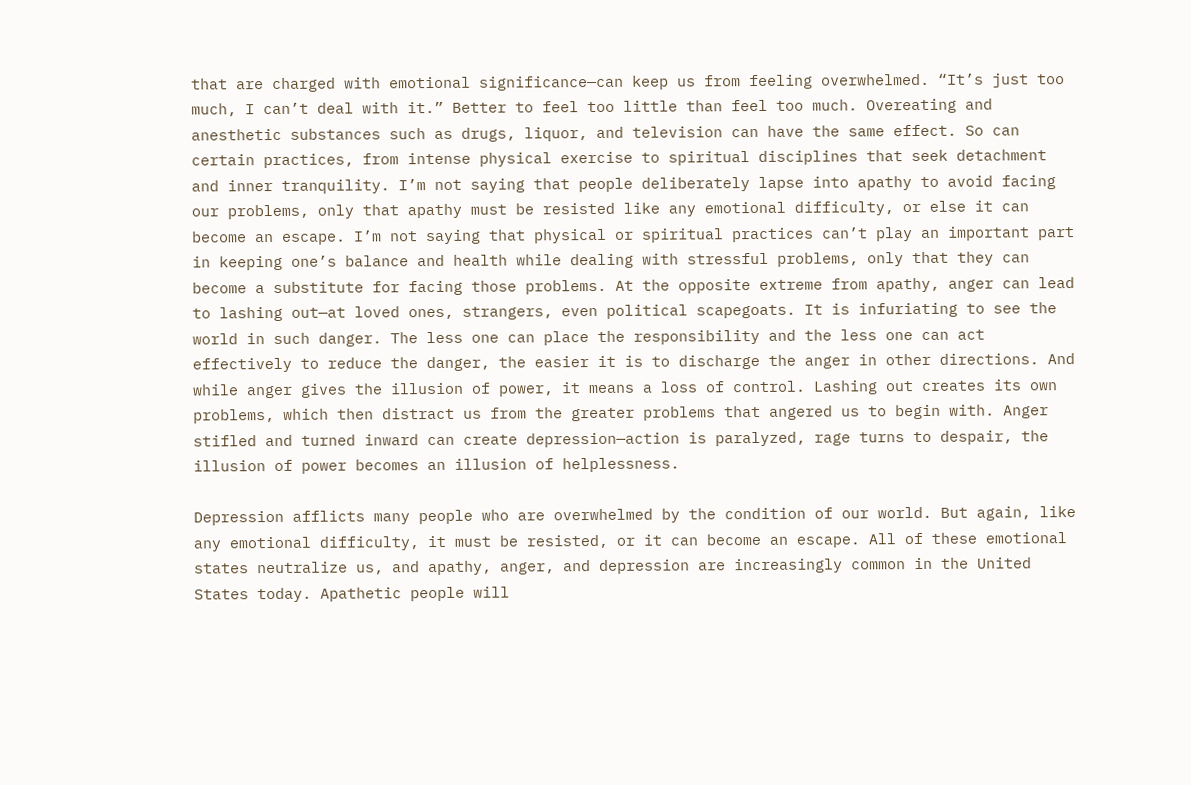that are charged with emotional significance—can keep us from feeling overwhelmed. “It’s just too much, I can’t deal with it.” Better to feel too little than feel too much. Overeating and anesthetic substances such as drugs, liquor, and television can have the same effect. So can certain practices, from intense physical exercise to spiritual disciplines that seek detachment and inner tranquility. I’m not saying that people deliberately lapse into apathy to avoid facing our problems, only that apathy must be resisted like any emotional difficulty, or else it can become an escape. I’m not saying that physical or spiritual practices can’t play an important part in keeping one’s balance and health while dealing with stressful problems, only that they can become a substitute for facing those problems. At the opposite extreme from apathy, anger can lead to lashing out—at loved ones, strangers, even political scapegoats. It is infuriating to see the world in such danger. The less one can place the responsibility and the less one can act effectively to reduce the danger, the easier it is to discharge the anger in other directions. And while anger gives the illusion of power, it means a loss of control. Lashing out creates its own problems, which then distract us from the greater problems that angered us to begin with. Anger stifled and turned inward can create depression—action is paralyzed, rage turns to despair, the illusion of power becomes an illusion of helplessness.

Depression afflicts many people who are overwhelmed by the condition of our world. But again, like any emotional difficulty, it must be resisted, or it can become an escape. All of these emotional states neutralize us, and apathy, anger, and depression are increasingly common in the United States today. Apathetic people will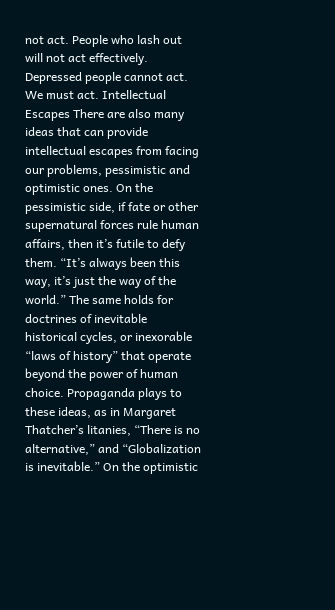not act. People who lash out will not act effectively. Depressed people cannot act. We must act. Intellectual Escapes There are also many ideas that can provide intellectual escapes from facing our problems, pessimistic and optimistic ones. On the pessimistic side, if fate or other supernatural forces rule human affairs, then it’s futile to defy them. “It’s always been this way, it’s just the way of the world.” The same holds for doctrines of inevitable historical cycles, or inexorable “laws of history” that operate beyond the power of human choice. Propaganda plays to these ideas, as in Margaret Thatcher’s litanies, “There is no alternative,” and “Globalization is inevitable.” On the optimistic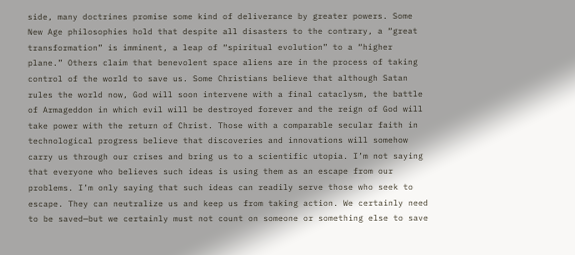side, many doctrines promise some kind of deliverance by greater powers. Some New Age philosophies hold that despite all disasters to the contrary, a “great transformation” is imminent, a leap of “spiritual evolution” to a “higher plane.” Others claim that benevolent space aliens are in the process of taking control of the world to save us. Some Christians believe that although Satan rules the world now, God will soon intervene with a final cataclysm, the battle of Armageddon in which evil will be destroyed forever and the reign of God will take power with the return of Christ. Those with a comparable secular faith in technological progress believe that discoveries and innovations will somehow carry us through our crises and bring us to a scientific utopia. I’m not saying that everyone who believes such ideas is using them as an escape from our problems. I’m only saying that such ideas can readily serve those who seek to escape. They can neutralize us and keep us from taking action. We certainly need to be saved—but we certainly must not count on someone or something else to save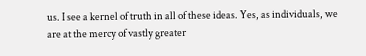us. I see a kernel of truth in all of these ideas. Yes, as individuals, we are at the mercy of vastly greater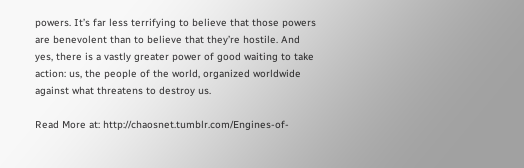powers. It’s far less terrifying to believe that those powers are benevolent than to believe that they’re hostile. And yes, there is a vastly greater power of good waiting to take action: us, the people of the world, organized worldwide against what threatens to destroy us.

Read More at: http://chaosnet.tumblr.com/Engines-of-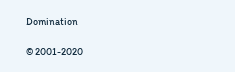Domination

© 2001-2020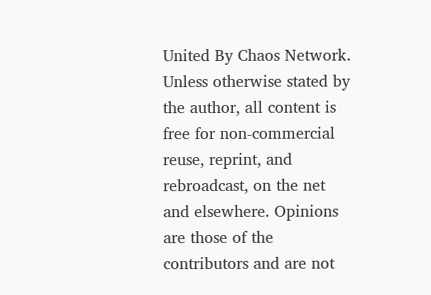United By Chaos Network. Unless otherwise stated by the author, all content is free for non-commercial reuse, reprint, and rebroadcast, on the net and elsewhere. Opinions are those of the contributors and are not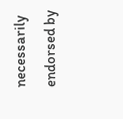necessarily endorsed by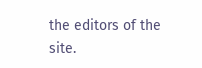the editors of the site.